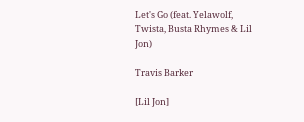Let's Go (feat. Yelawolf, Twista, Busta Rhymes & Lil Jon)

Travis Barker

[Lil Jon]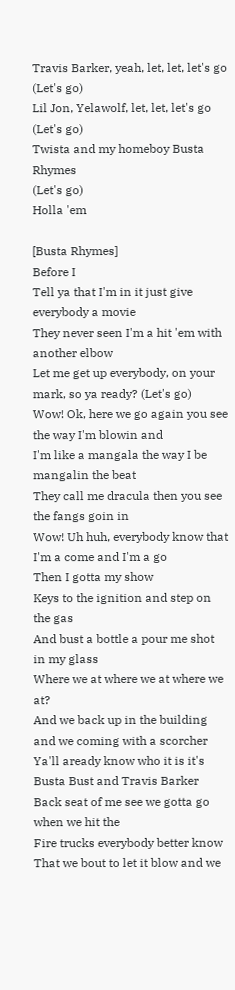Travis Barker, yeah, let, let, let's go
(Let's go)
Lil Jon, Yelawolf, let, let, let's go
(Let's go)
Twista and my homeboy Busta Rhymes
(Let's go)
Holla 'em

[Busta Rhymes]
Before I
Tell ya that I'm in it just give everybody a movie
They never seen I'm a hit 'em with another elbow
Let me get up everybody, on your mark, so ya ready? (Let's go)
Wow! Ok, here we go again you see the way I'm blowin and
I'm like a mangala the way I be mangalin the beat
They call me dracula then you see the fangs goin in
Wow! Uh huh, everybody know that I'm a come and I'm a go
Then I gotta my show
Keys to the ignition and step on the gas
And bust a bottle a pour me shot in my glass
Where we at where we at where we at?
And we back up in the building and we coming with a scorcher
Ya'll aready know who it is it's Busta Bust and Travis Barker
Back seat of me see we gotta go when we hit the
Fire trucks everybody better know
That we bout to let it blow and we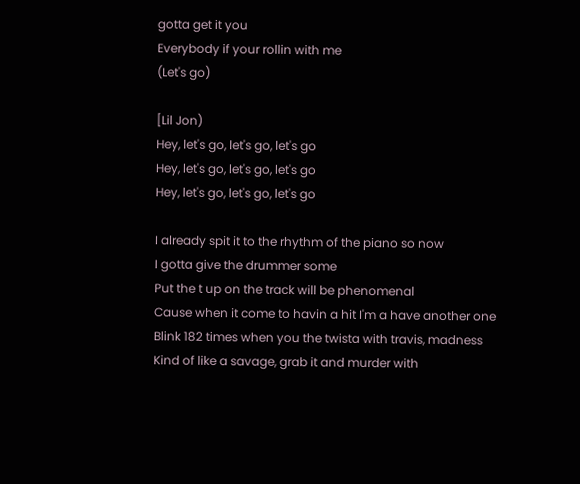gotta get it you
Everybody if your rollin with me
(Let's go)

[Lil Jon)
Hey, let's go, let's go, let's go
Hey, let's go, let's go, let's go
Hey, let's go, let's go, let's go

I already spit it to the rhythm of the piano so now
I gotta give the drummer some
Put the t up on the track will be phenomenal
Cause when it come to havin a hit I'm a have another one
Blink 182 times when you the twista with travis, madness
Kind of like a savage, grab it and murder with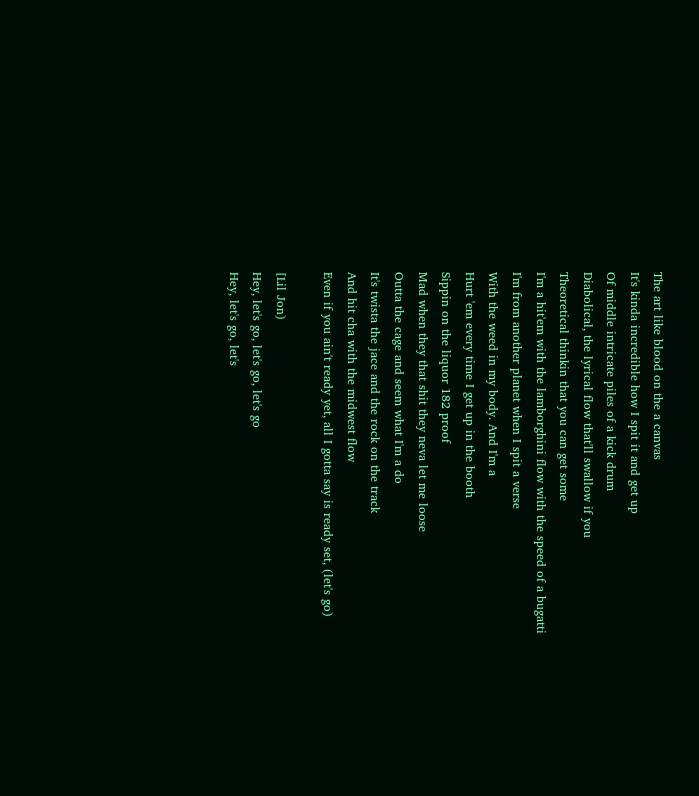The art like blood on the a canvas
It's kinda incredible how I spit it and get up
Of middle intricate piles of a kick drum
Diabolical, the lyrical flow that'll swallow if you
Theoretical thinkin that you can get some
I'm a hit'em with the lamborghini flow with the speed of a bugatti
I'm from another planet when I spit a verse
With the weed in my body. And I'm a
Hurt 'em every time I get up in the booth
Sippin on the liquor 182 proof
Mad when they that shit they neva let me loose
Outta the cage and seem what I'm a do
It's twista the jace and the rock on the track
And hit cha with the midwest flow
Even if you ain't ready yet, all I gotta say is ready set, (let's go)

[Lil Jon)
Hey, let's go, let's go, let's go
Hey, let's go, let's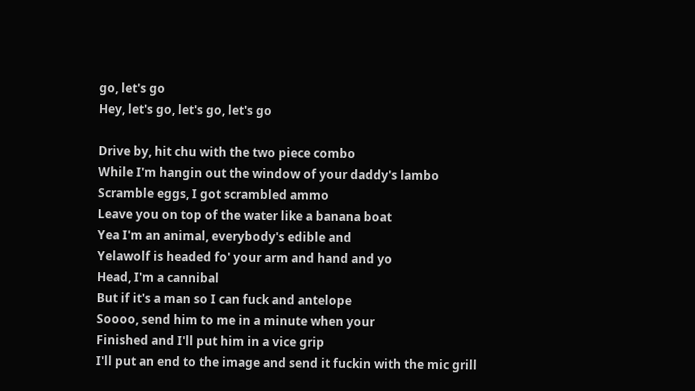go, let's go
Hey, let's go, let's go, let's go

Drive by, hit chu with the two piece combo
While I'm hangin out the window of your daddy's lambo
Scramble eggs, I got scrambled ammo
Leave you on top of the water like a banana boat
Yea I'm an animal, everybody's edible and
Yelawolf is headed fo' your arm and hand and yo
Head, I'm a cannibal
But if it's a man so I can fuck and antelope
Soooo, send him to me in a minute when your
Finished and I'll put him in a vice grip
I'll put an end to the image and send it fuckin with the mic grill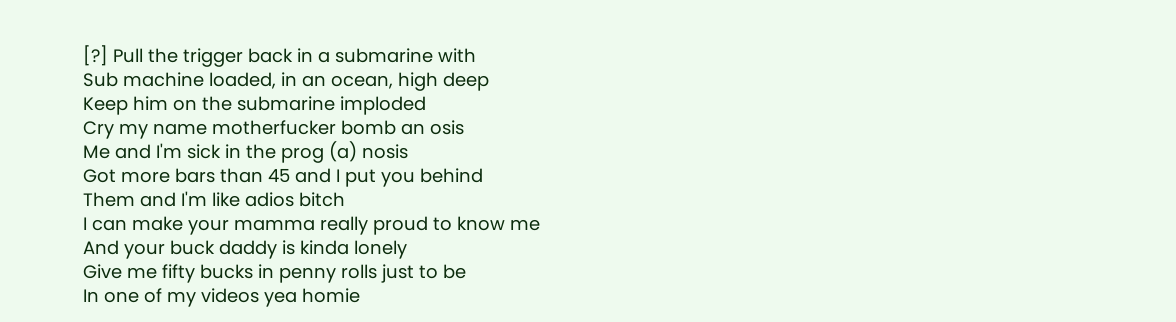[?] Pull the trigger back in a submarine with
Sub machine loaded, in an ocean, high deep
Keep him on the submarine imploded
Cry my name motherfucker bomb an osis
Me and I'm sick in the prog (a) nosis
Got more bars than 45 and I put you behind
Them and I'm like adios bitch
I can make your mamma really proud to know me
And your buck daddy is kinda lonely
Give me fifty bucks in penny rolls just to be
In one of my videos yea homie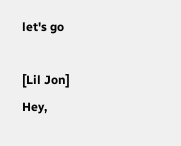let's go

[Lil Jon]
Hey,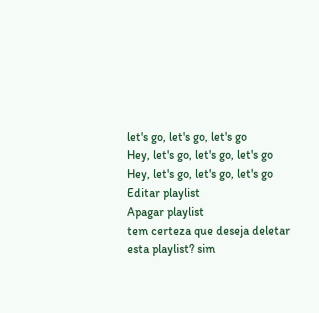let's go, let's go, let's go
Hey, let's go, let's go, let's go
Hey, let's go, let's go, let's go
Editar playlist
Apagar playlist
tem certeza que deseja deletar esta playlist? sim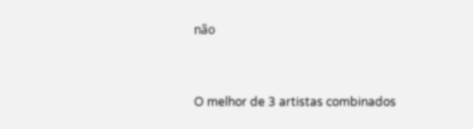não


O melhor de 3 artistas combinados